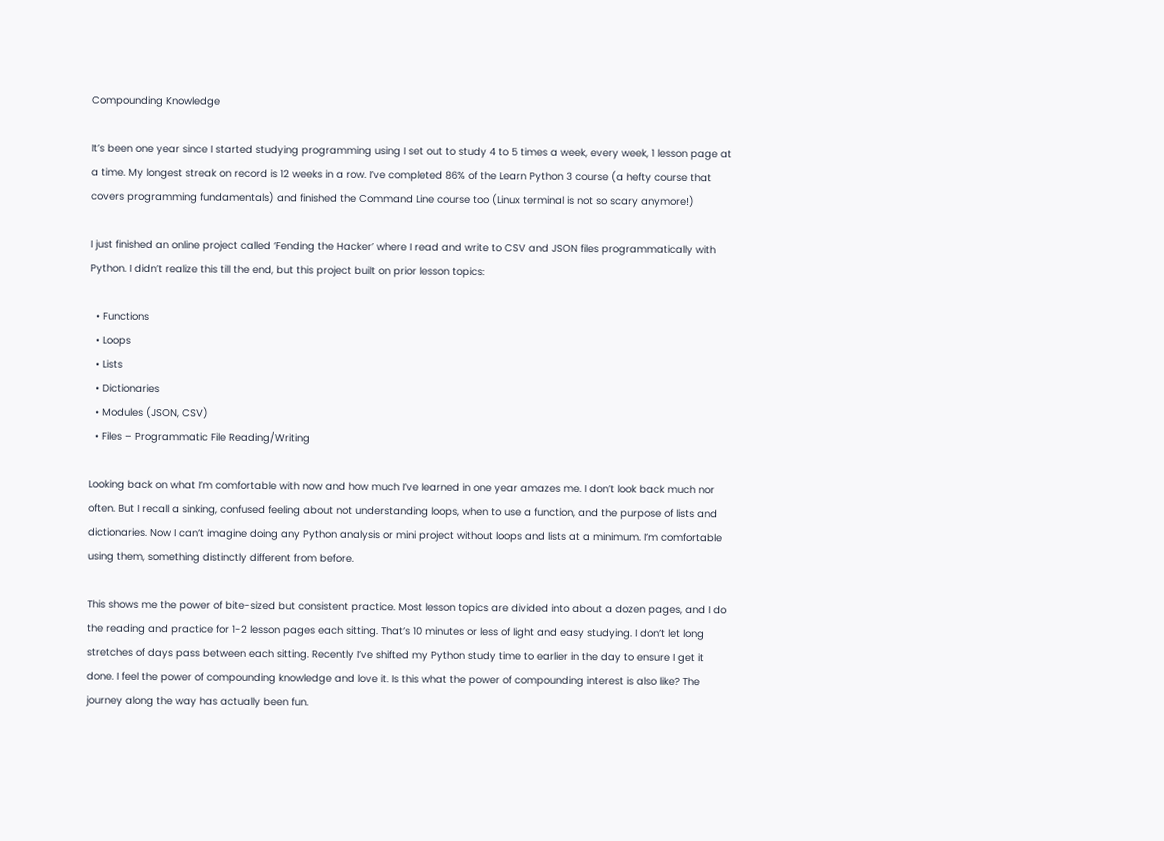Compounding Knowledge

It’s been one year since I started studying programming using I set out to study 4 to 5 times a week, every week, 1 lesson page at a time. My longest streak on record is 12 weeks in a row. I’ve completed 86% of the Learn Python 3 course (a hefty course that covers programming fundamentals) and finished the Command Line course too (Linux terminal is not so scary anymore!)

I just finished an online project called ‘Fending the Hacker’ where I read and write to CSV and JSON files programmatically with Python. I didn’t realize this till the end, but this project built on prior lesson topics:

  • Functions
  • Loops
  • Lists
  • Dictionaries
  • Modules (JSON, CSV)
  • Files – Programmatic File Reading/Writing

Looking back on what I’m comfortable with now and how much I’ve learned in one year amazes me. I don’t look back much nor often. But I recall a sinking, confused feeling about not understanding loops, when to use a function, and the purpose of lists and dictionaries. Now I can’t imagine doing any Python analysis or mini project without loops and lists at a minimum. I’m comfortable using them, something distinctly different from before.

This shows me the power of bite-sized but consistent practice. Most lesson topics are divided into about a dozen pages, and I do the reading and practice for 1-2 lesson pages each sitting. That’s 10 minutes or less of light and easy studying. I don’t let long stretches of days pass between each sitting. Recently I’ve shifted my Python study time to earlier in the day to ensure I get it done. I feel the power of compounding knowledge and love it. Is this what the power of compounding interest is also like? The journey along the way has actually been fun.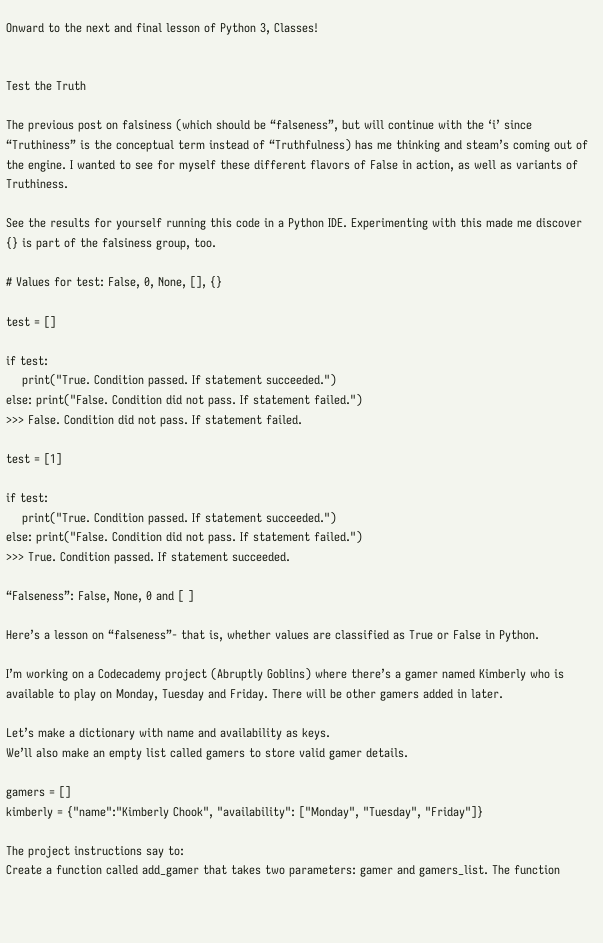Onward to the next and final lesson of Python 3, Classes!


Test the Truth

The previous post on falsiness (which should be “falseness”, but will continue with the ‘i’ since “Truthiness” is the conceptual term instead of “Truthfulness) has me thinking and steam’s coming out of the engine. I wanted to see for myself these different flavors of False in action, as well as variants of Truthiness.

See the results for yourself running this code in a Python IDE. Experimenting with this made me discover {} is part of the falsiness group, too.

# Values for test: False, 0, None, [], {}

test = []

if test:
    print("True. Condition passed. If statement succeeded.")
else: print("False. Condition did not pass. If statement failed.")
>>> False. Condition did not pass. If statement failed.

test = [1]

if test:
    print("True. Condition passed. If statement succeeded.")
else: print("False. Condition did not pass. If statement failed.")
>>> True. Condition passed. If statement succeeded.

“Falseness”: False, None, 0 and [ ]

Here’s a lesson on “falseness”- that is, whether values are classified as True or False in Python.

I’m working on a Codecademy project (Abruptly Goblins) where there’s a gamer named Kimberly who is available to play on Monday, Tuesday and Friday. There will be other gamers added in later.

Let’s make a dictionary with name and availability as keys.
We’ll also make an empty list called gamers to store valid gamer details.

gamers = []
kimberly = {"name":"Kimberly Chook", "availability": ["Monday", "Tuesday", "Friday"]}

The project instructions say to:
Create a function called add_gamer that takes two parameters: gamer and gamers_list. The function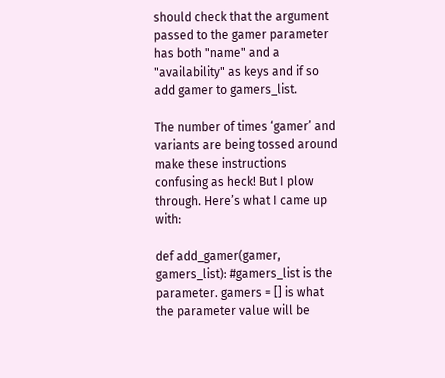should check that the argument passed to the gamer parameter has both "name" and a "availability" as keys and if so add gamer to gamers_list.

The number of times ‘gamer’ and variants are being tossed around make these instructions confusing as heck! But I plow through. Here’s what I came up with:

def add_gamer(gamer, gamers_list): #gamers_list is the parameter. gamers = [] is what the parameter value will be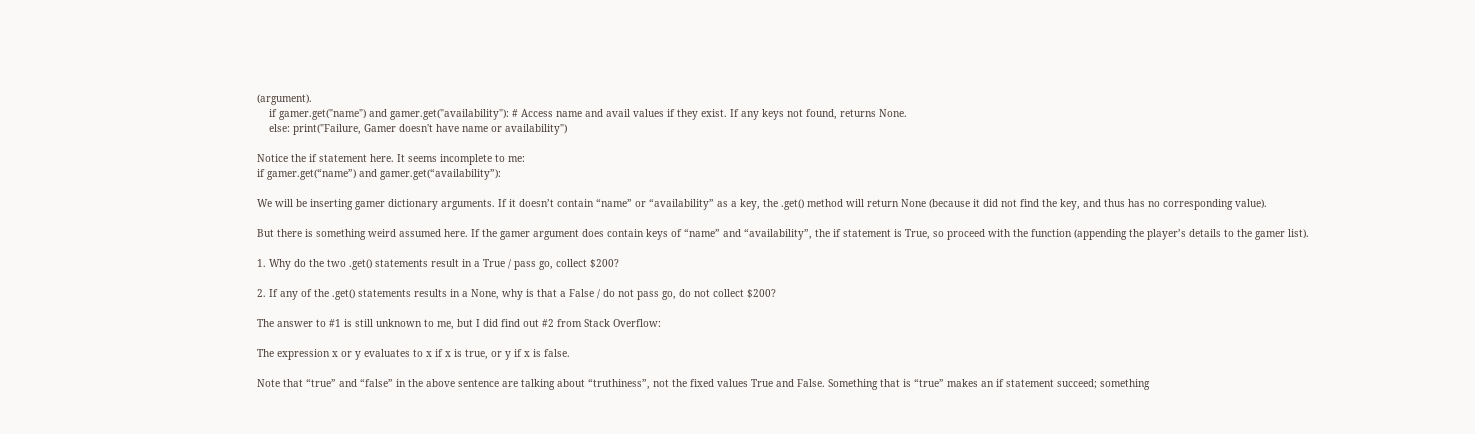(argument).
    if gamer.get("name") and gamer.get("availability"): # Access name and avail values if they exist. If any keys not found, returns None.
    else: print("Failure, Gamer doesn't have name or availability")

Notice the if statement here. It seems incomplete to me:
if gamer.get(“name”) and gamer.get(“availability”):

We will be inserting gamer dictionary arguments. If it doesn’t contain “name” or “availability” as a key, the .get() method will return None (because it did not find the key, and thus has no corresponding value).

But there is something weird assumed here. If the gamer argument does contain keys of “name” and “availability”, the if statement is True, so proceed with the function (appending the player’s details to the gamer list).

1. Why do the two .get() statements result in a True / pass go, collect $200?

2. If any of the .get() statements results in a None, why is that a False / do not pass go, do not collect $200?

The answer to #1 is still unknown to me, but I did find out #2 from Stack Overflow:

The expression x or y evaluates to x if x is true, or y if x is false.

Note that “true” and “false” in the above sentence are talking about “truthiness”, not the fixed values True and False. Something that is “true” makes an if statement succeed; something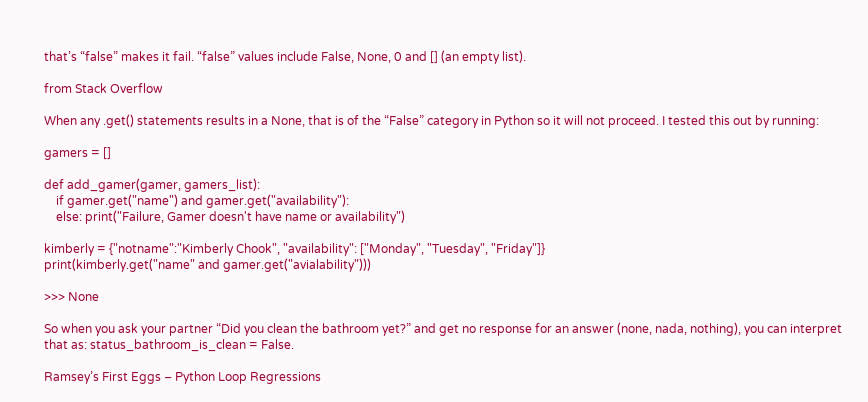that’s “false” makes it fail. “false” values include False, None, 0 and [] (an empty list).

from Stack Overflow

When any .get() statements results in a None, that is of the “False” category in Python so it will not proceed. I tested this out by running:

gamers = []

def add_gamer(gamer, gamers_list):
    if gamer.get("name") and gamer.get("availability"):
    else: print("Failure, Gamer doesn't have name or availability")

kimberly = {"notname":"Kimberly Chook", "availability": ["Monday", "Tuesday", "Friday"]}
print(kimberly.get("name" and gamer.get("avialability")))

>>> None

So when you ask your partner “Did you clean the bathroom yet?” and get no response for an answer (none, nada, nothing), you can interpret that as: status_bathroom_is_clean = False.

Ramsey’s First Eggs – Python Loop Regressions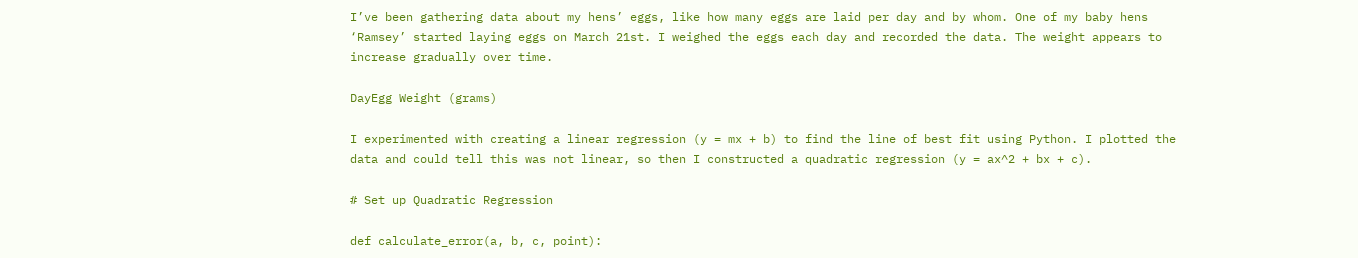I’ve been gathering data about my hens’ eggs, like how many eggs are laid per day and by whom. One of my baby hens ‘Ramsey’ started laying eggs on March 21st. I weighed the eggs each day and recorded the data. The weight appears to increase gradually over time.

DayEgg Weight (grams)

I experimented with creating a linear regression (y = mx + b) to find the line of best fit using Python. I plotted the data and could tell this was not linear, so then I constructed a quadratic regression (y = ax^2 + bx + c).

# Set up Quadratic Regression

def calculate_error(a, b, c, point):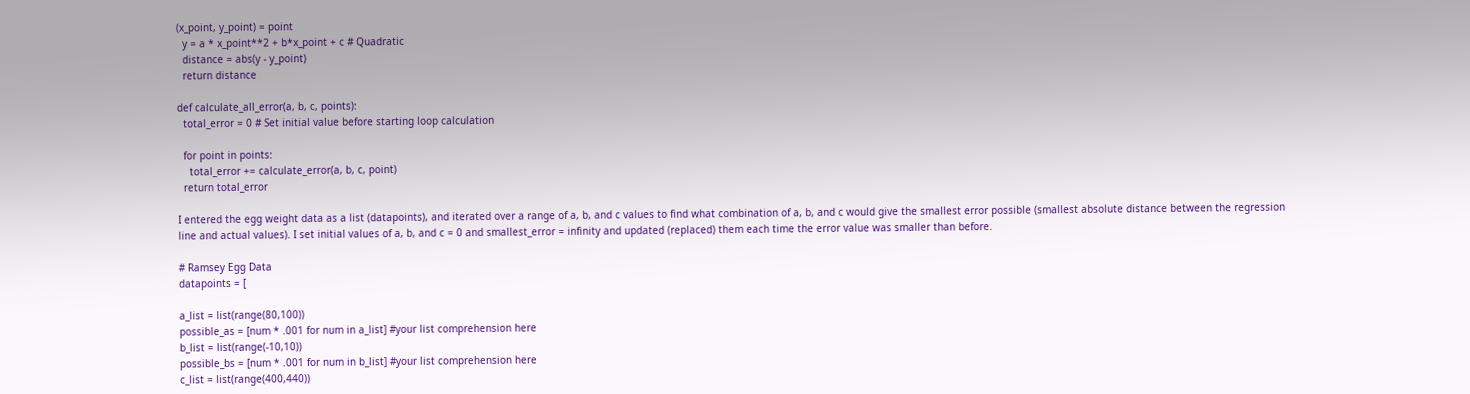(x_point, y_point) = point
  y = a * x_point**2 + b*x_point + c # Quadratic
  distance = abs(y - y_point)
  return distance

def calculate_all_error(a, b, c, points):
  total_error = 0 # Set initial value before starting loop calculation

  for point in points:
    total_error += calculate_error(a, b, c, point)
  return total_error

I entered the egg weight data as a list (datapoints), and iterated over a range of a, b, and c values to find what combination of a, b, and c would give the smallest error possible (smallest absolute distance between the regression line and actual values). I set initial values of a, b, and c = 0 and smallest_error = infinity and updated (replaced) them each time the error value was smaller than before.

# Ramsey Egg Data
datapoints = [

a_list = list(range(80,100))
possible_as = [num * .001 for num in a_list] #your list comprehension here
b_list = list(range(-10,10))
possible_bs = [num * .001 for num in b_list] #your list comprehension here
c_list = list(range(400,440))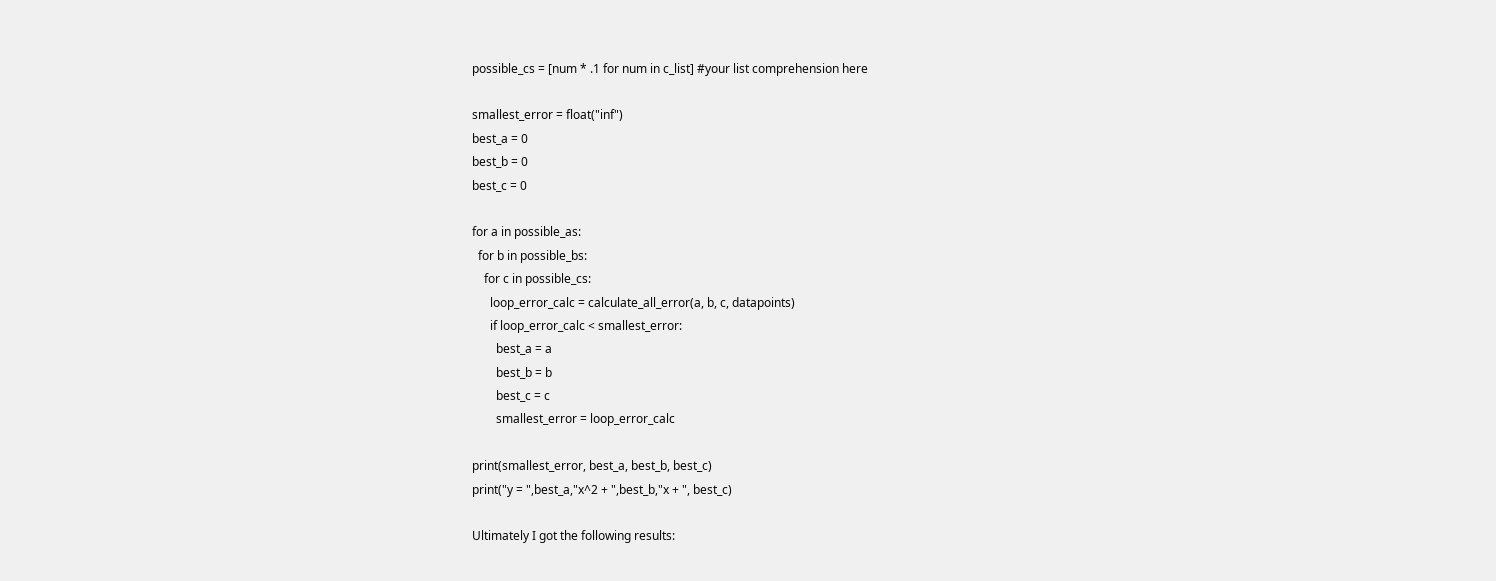possible_cs = [num * .1 for num in c_list] #your list comprehension here

smallest_error = float("inf")
best_a = 0
best_b = 0
best_c = 0

for a in possible_as:
  for b in possible_bs:
    for c in possible_cs:
      loop_error_calc = calculate_all_error(a, b, c, datapoints)
      if loop_error_calc < smallest_error:
        best_a = a
        best_b = b
        best_c = c
        smallest_error = loop_error_calc

print(smallest_error, best_a, best_b, best_c)
print("y = ",best_a,"x^2 + ",best_b,"x + ", best_c)

Ultimately I got the following results: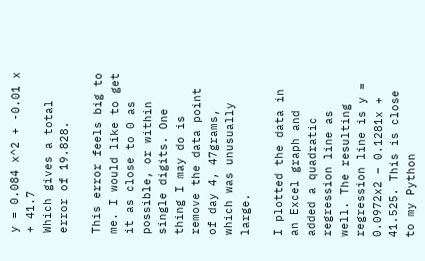y = 0.084 x^2 + -0.01 x + 41.7
Which gives a total error of 19.828.

This error feels big to me. I would like to get it as close to 0 as possible, or within single digits. One thing I may do is remove the data point of day 4, 47grams, which was unusually large.

I plotted the data in an Excel graph and added a quadratic regression line as well. The resulting regression line is y = 0.0972x2 – 0.1281x + 41.525. This is close to my Python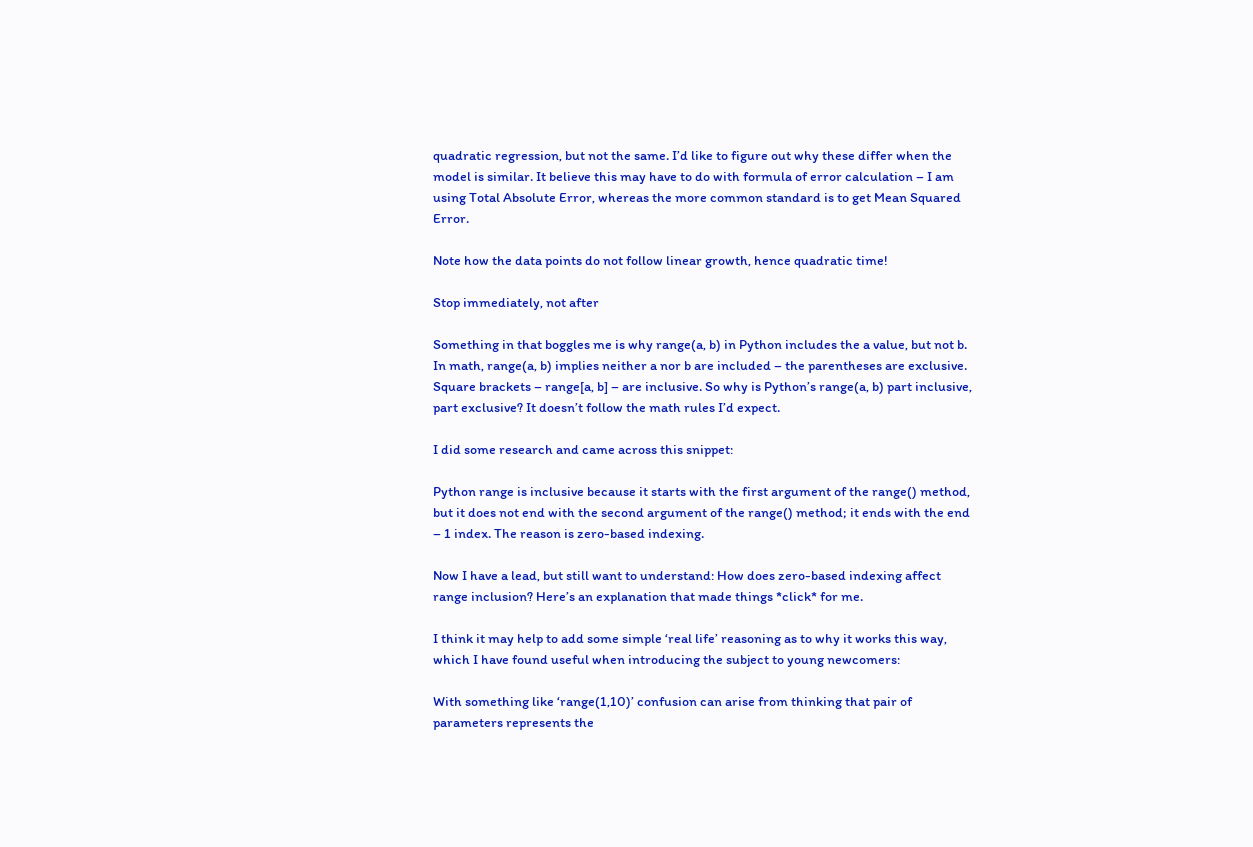quadratic regression, but not the same. I’d like to figure out why these differ when the model is similar. It believe this may have to do with formula of error calculation – I am using Total Absolute Error, whereas the more common standard is to get Mean Squared Error.

Note how the data points do not follow linear growth, hence quadratic time!

Stop immediately, not after

Something in that boggles me is why range(a, b) in Python includes the a value, but not b. In math, range(a, b) implies neither a nor b are included – the parentheses are exclusive. Square brackets – range[a, b] – are inclusive. So why is Python’s range(a, b) part inclusive, part exclusive? It doesn’t follow the math rules I’d expect.

I did some research and came across this snippet:

Python range is inclusive because it starts with the first argument of the range() method, but it does not end with the second argument of the range() method; it ends with the end – 1 index. The reason is zero-based indexing.

Now I have a lead, but still want to understand: How does zero-based indexing affect range inclusion? Here’s an explanation that made things *click* for me.

I think it may help to add some simple ‘real life’ reasoning as to why it works this way, which I have found useful when introducing the subject to young newcomers:

With something like ‘range(1,10)’ confusion can arise from thinking that pair of parameters represents the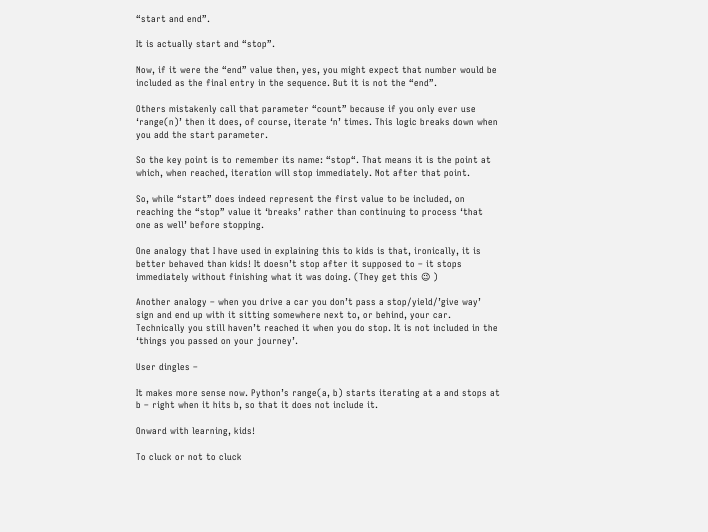“start and end”.

It is actually start and “stop”.

Now, if it were the “end” value then, yes, you might expect that number would be included as the final entry in the sequence. But it is not the “end”.

Others mistakenly call that parameter “count” because if you only ever use ‘range(n)’ then it does, of course, iterate ‘n’ times. This logic breaks down when you add the start parameter.

So the key point is to remember its name: “stop“. That means it is the point at which, when reached, iteration will stop immediately. Not after that point.

So, while “start” does indeed represent the first value to be included, on reaching the “stop” value it ‘breaks’ rather than continuing to process ‘that one as well’ before stopping.

One analogy that I have used in explaining this to kids is that, ironically, it is better behaved than kids! It doesn’t stop after it supposed to – it stops immediately without finishing what it was doing. (They get this 😉 )

Another analogy – when you drive a car you don’t pass a stop/yield/’give way’ sign and end up with it sitting somewhere next to, or behind, your car. Technically you still haven’t reached it when you do stop. It is not included in the ‘things you passed on your journey’.

User dingles –

It makes more sense now. Python’s range(a, b) starts iterating at a and stops at b – right when it hits b, so that it does not include it.

Onward with learning, kids!

To cluck or not to cluck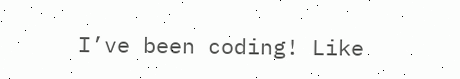I’ve been coding! Like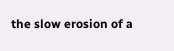the slow erosion of a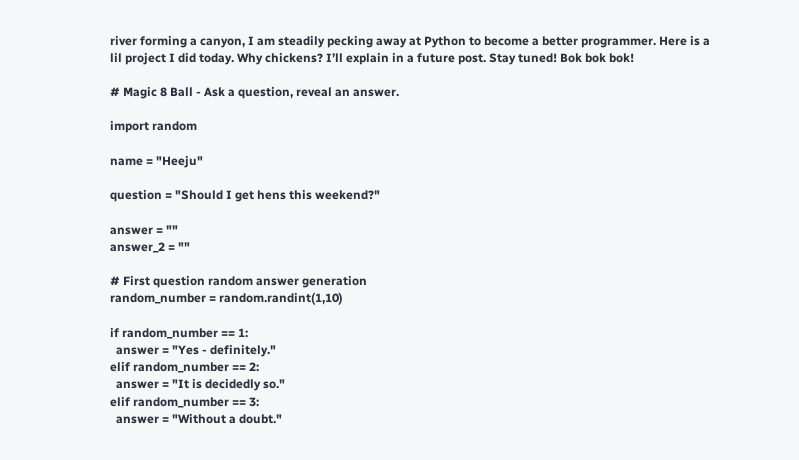river forming a canyon, I am steadily pecking away at Python to become a better programmer. Here is a lil project I did today. Why chickens? I’ll explain in a future post. Stay tuned! Bok bok bok!

# Magic 8 Ball - Ask a question, reveal an answer.

import random

name = "Heeju"

question = "Should I get hens this weekend?"

answer = ""
answer_2 = ""

# First question random answer generation
random_number = random.randint(1,10)

if random_number == 1:
  answer = "Yes - definitely."
elif random_number == 2:
  answer = "It is decidedly so."
elif random_number == 3:
  answer = "Without a doubt."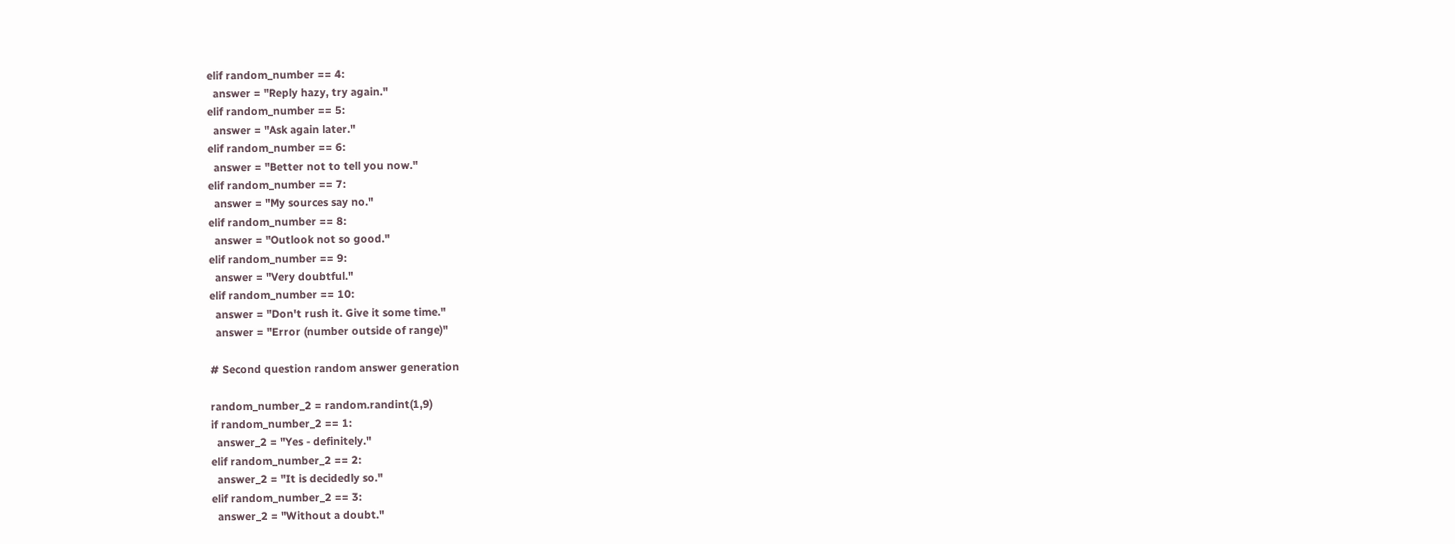elif random_number == 4:
  answer = "Reply hazy, try again."
elif random_number == 5:
  answer = "Ask again later."
elif random_number == 6:
  answer = "Better not to tell you now."
elif random_number == 7:
  answer = "My sources say no."
elif random_number == 8:
  answer = "Outlook not so good."
elif random_number == 9:
  answer = "Very doubtful."
elif random_number == 10:
  answer = "Don't rush it. Give it some time."
  answer = "Error (number outside of range)"

# Second question random answer generation

random_number_2 = random.randint(1,9)
if random_number_2 == 1:
  answer_2 = "Yes - definitely."
elif random_number_2 == 2:
  answer_2 = "It is decidedly so."
elif random_number_2 == 3:
  answer_2 = "Without a doubt."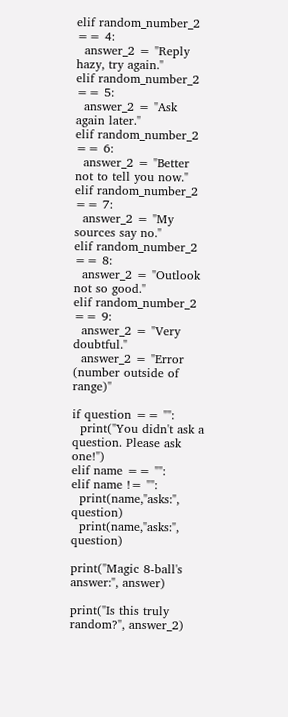elif random_number_2 == 4:
  answer_2 = "Reply hazy, try again."
elif random_number_2 == 5:
  answer_2 = "Ask again later."
elif random_number_2 == 6:
  answer_2 = "Better not to tell you now."
elif random_number_2 == 7:
  answer_2 = "My sources say no."
elif random_number_2 == 8:
  answer_2 = "Outlook not so good."
elif random_number_2 == 9:
  answer_2 = "Very doubtful."
  answer_2 = "Error (number outside of range)"

if question == "":
  print("You didn't ask a question. Please ask one!")
elif name == "":
elif name != "":
  print(name,"asks:", question)
  print(name,"asks:", question)

print("Magic 8-ball's answer:", answer)

print("Is this truly random?", answer_2)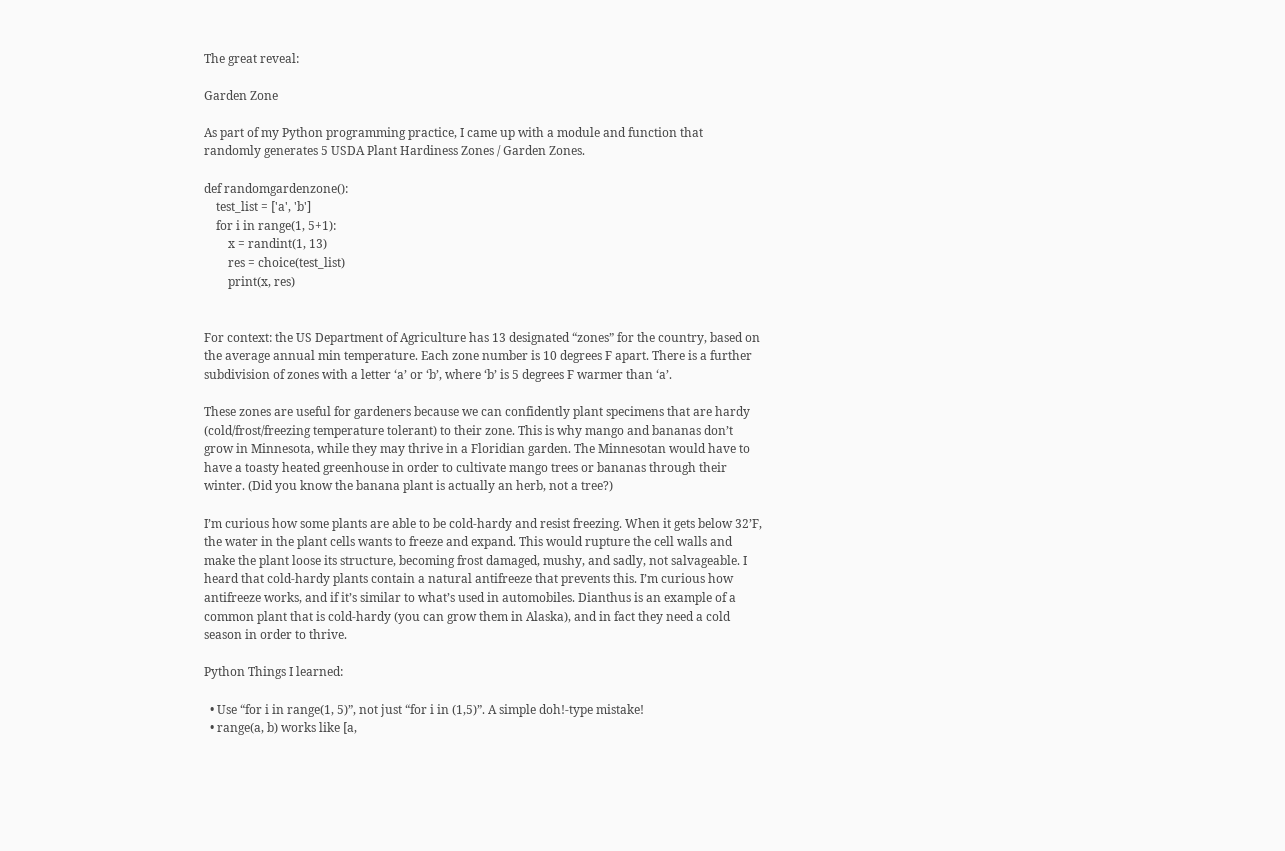The great reveal:

Garden Zone

As part of my Python programming practice, I came up with a module and function that randomly generates 5 USDA Plant Hardiness Zones / Garden Zones.

def randomgardenzone():
    test_list = ['a', 'b']
    for i in range(1, 5+1):
        x = randint(1, 13)
        res = choice(test_list)
        print(x, res)


For context: the US Department of Agriculture has 13 designated “zones” for the country, based on the average annual min temperature. Each zone number is 10 degrees F apart. There is a further subdivision of zones with a letter ‘a’ or ‘b’, where ‘b’ is 5 degrees F warmer than ‘a’.

These zones are useful for gardeners because we can confidently plant specimens that are hardy (cold/frost/freezing temperature tolerant) to their zone. This is why mango and bananas don’t grow in Minnesota, while they may thrive in a Floridian garden. The Minnesotan would have to have a toasty heated greenhouse in order to cultivate mango trees or bananas through their winter. (Did you know the banana plant is actually an herb, not a tree?)

I’m curious how some plants are able to be cold-hardy and resist freezing. When it gets below 32’F, the water in the plant cells wants to freeze and expand. This would rupture the cell walls and make the plant loose its structure, becoming frost damaged, mushy, and sadly, not salvageable. I heard that cold-hardy plants contain a natural antifreeze that prevents this. I’m curious how antifreeze works, and if it’s similar to what’s used in automobiles. Dianthus is an example of a common plant that is cold-hardy (you can grow them in Alaska), and in fact they need a cold season in order to thrive.

Python Things I learned:

  • Use “for i in range(1, 5)”, not just “for i in (1,5)”. A simple doh!-type mistake!
  • range(a, b) works like [a,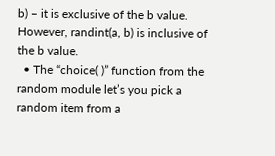b) – it is exclusive of the b value. However, randint(a, b) is inclusive of the b value.
  • The “choice( )” function from the random module let’s you pick a random item from a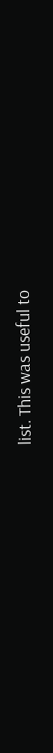list. This was useful to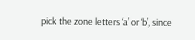pick the zone letters ‘a’ or ‘b’, since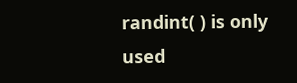randint( ) is only used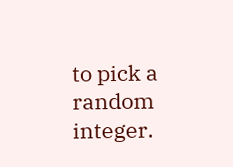to pick a random integer.